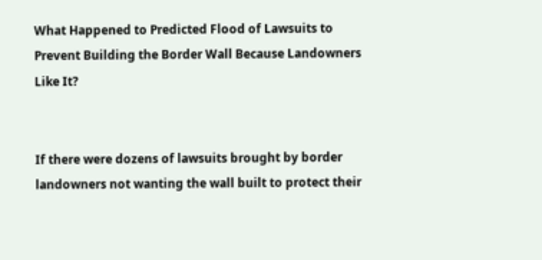What Happened to Predicted Flood of Lawsuits to Prevent Building the Border Wall Because Landowners Like It?


If there were dozens of lawsuits brought by border landowners not wanting the wall built to protect their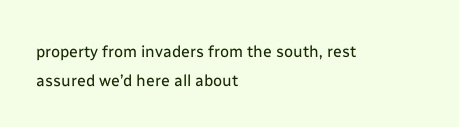property from invaders from the south, rest assured we’d here all about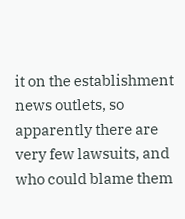it on the establishment news outlets, so apparently there are very few lawsuits, and who could blame them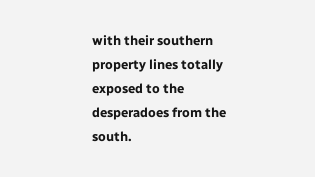with their southern property lines totally exposed to the desperadoes from the south.